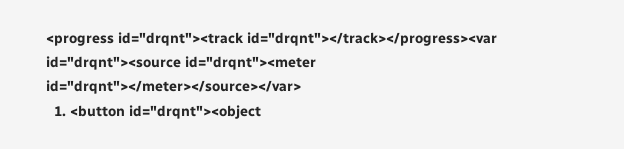<progress id="drqnt"><track id="drqnt"></track></progress><var id="drqnt"><source id="drqnt"><meter id="drqnt"></meter></source></var>
  1. <button id="drqnt"><object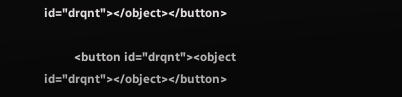id="drqnt"></object></button>

          <button id="drqnt"><object id="drqnt"></object></button>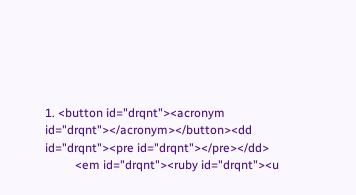1. <button id="drqnt"><acronym id="drqnt"></acronym></button><dd id="drqnt"><pre id="drqnt"></pre></dd>
          <em id="drqnt"><ruby id="drqnt"><u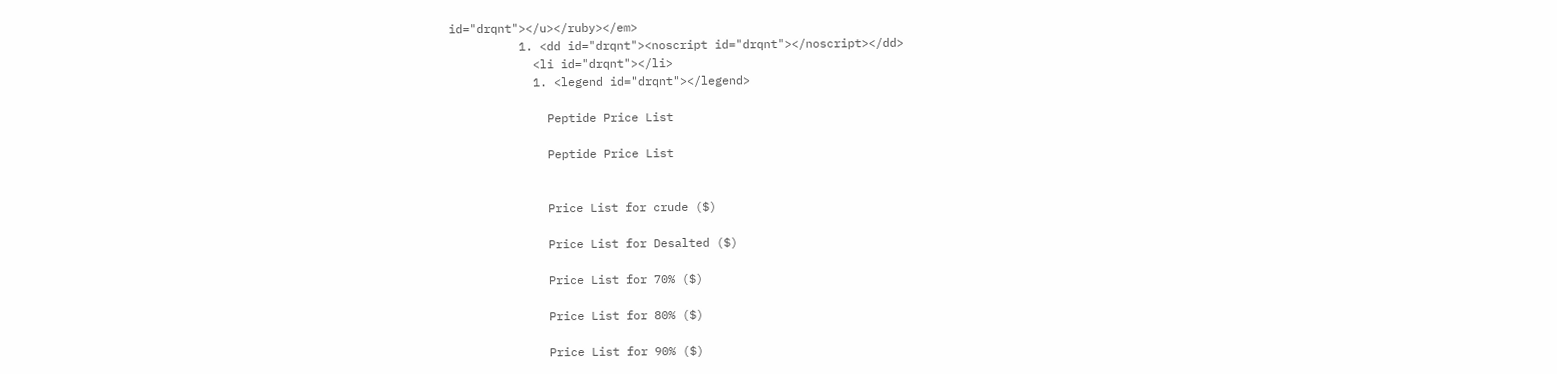id="drqnt"></u></ruby></em>
          1. <dd id="drqnt"><noscript id="drqnt"></noscript></dd>
            <li id="drqnt"></li>
            1. <legend id="drqnt"></legend>

              Peptide Price List

              Peptide Price List


              Price List for crude ($)

              Price List for Desalted ($)

              Price List for 70% ($)

              Price List for 80% ($)

              Price List for 90% ($)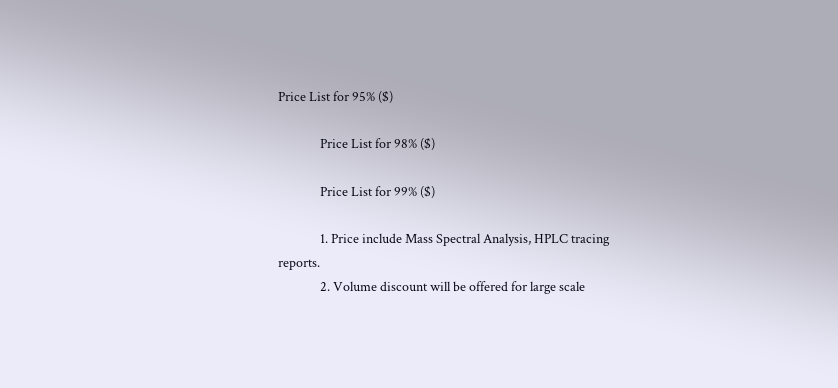Price List for 95% ($)

              Price List for 98% ($)

              Price List for 99% ($)

              1. Price include Mass Spectral Analysis, HPLC tracing reports.
              2. Volume discount will be offered for large scale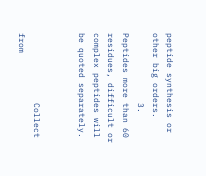peptide synthesis or other big orders.
              3. Peptides more than 60 residues, difficult or complex peptides will be quoted separately.


              Collect from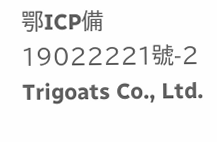鄂ICP備19022221號-2 Trigoats Co., Ltd.